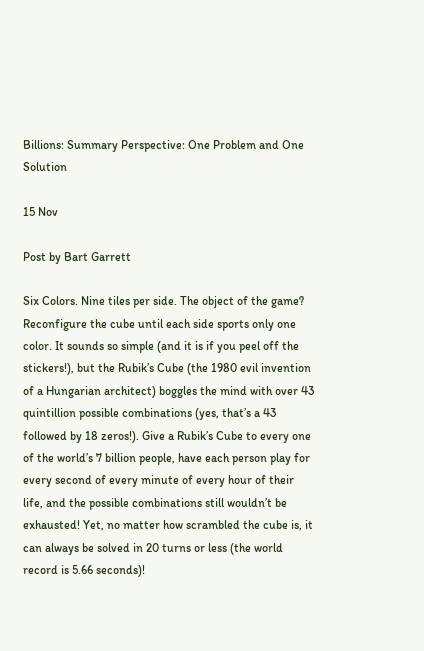Billions: Summary Perspective: One Problem and One Solution

15 Nov

Post by Bart Garrett

Six Colors. Nine tiles per side. The object of the game? Reconfigure the cube until each side sports only one color. It sounds so simple (and it is if you peel off the stickers!), but the Rubik’s Cube (the 1980 evil invention of a Hungarian architect) boggles the mind with over 43 quintillion possible combinations (yes, that’s a 43 followed by 18 zeros!). Give a Rubik’s Cube to every one of the world’s 7 billion people, have each person play for every second of every minute of every hour of their life, and the possible combinations still wouldn’t be exhausted! Yet, no matter how scrambled the cube is, it can always be solved in 20 turns or less (the world record is 5.66 seconds)!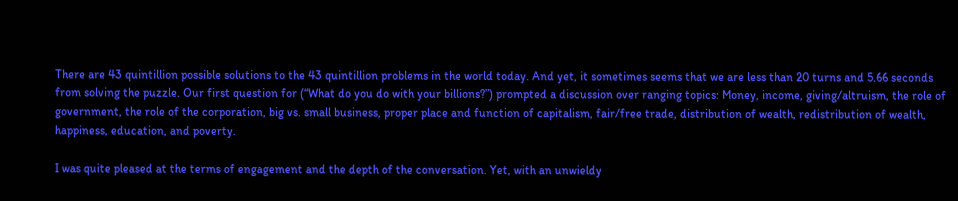There are 43 quintillion possible solutions to the 43 quintillion problems in the world today. And yet, it sometimes seems that we are less than 20 turns and 5.66 seconds from solving the puzzle. Our first question for (“What do you do with your billions?”) prompted a discussion over ranging topics: Money, income, giving/altruism, the role of government, the role of the corporation, big vs. small business, proper place and function of capitalism, fair/free trade, distribution of wealth, redistribution of wealth, happiness, education, and poverty.

I was quite pleased at the terms of engagement and the depth of the conversation. Yet, with an unwieldy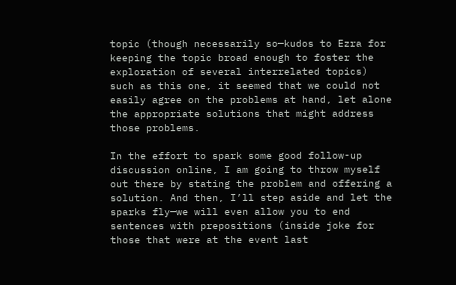topic (though necessarily so—kudos to Ezra for keeping the topic broad enough to foster the exploration of several interrelated topics) such as this one, it seemed that we could not easily agree on the problems at hand, let alone the appropriate solutions that might address those problems.

In the effort to spark some good follow-up discussion online, I am going to throw myself out there by stating the problem and offering a solution. And then, I’ll step aside and let the sparks fly—we will even allow you to end sentences with prepositions (inside joke for those that were at the event last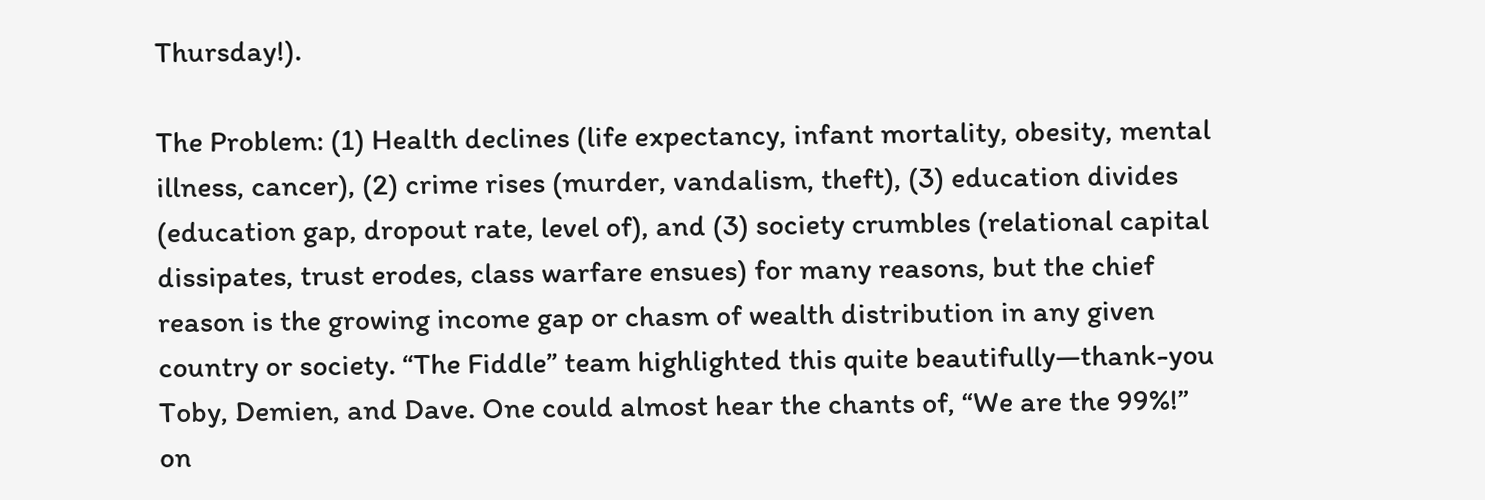Thursday!).

The Problem: (1) Health declines (life expectancy, infant mortality, obesity, mental illness, cancer), (2) crime rises (murder, vandalism, theft), (3) education divides (education gap, dropout rate, level of), and (3) society crumbles (relational capital dissipates, trust erodes, class warfare ensues) for many reasons, but the chief reason is the growing income gap or chasm of wealth distribution in any given country or society. “The Fiddle” team highlighted this quite beautifully—thank-you Toby, Demien, and Dave. One could almost hear the chants of, “We are the 99%!” on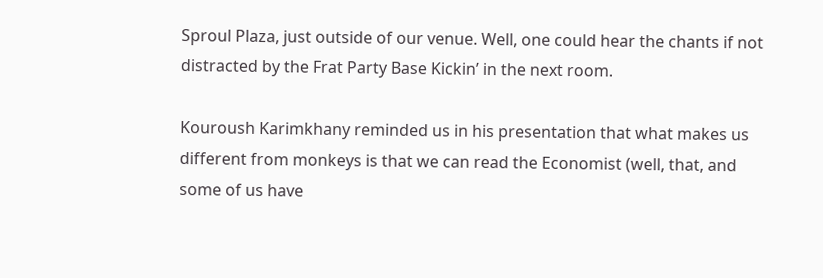Sproul Plaza, just outside of our venue. Well, one could hear the chants if not distracted by the Frat Party Base Kickin’ in the next room.

Kouroush Karimkhany reminded us in his presentation that what makes us different from monkeys is that we can read the Economist (well, that, and some of us have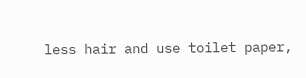less hair and use toilet paper,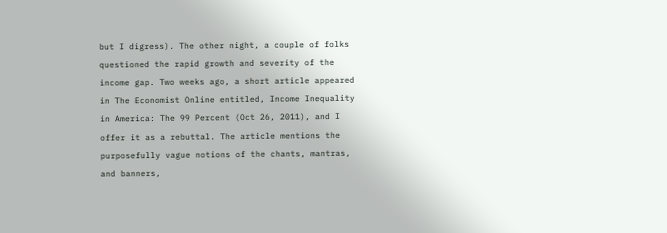but I digress). The other night, a couple of folks questioned the rapid growth and severity of the income gap. Two weeks ago, a short article appeared in The Economist Online entitled, Income Inequality in America: The 99 Percent (Oct 26, 2011), and I offer it as a rebuttal. The article mentions the purposefully vague notions of the chants, mantras, and banners,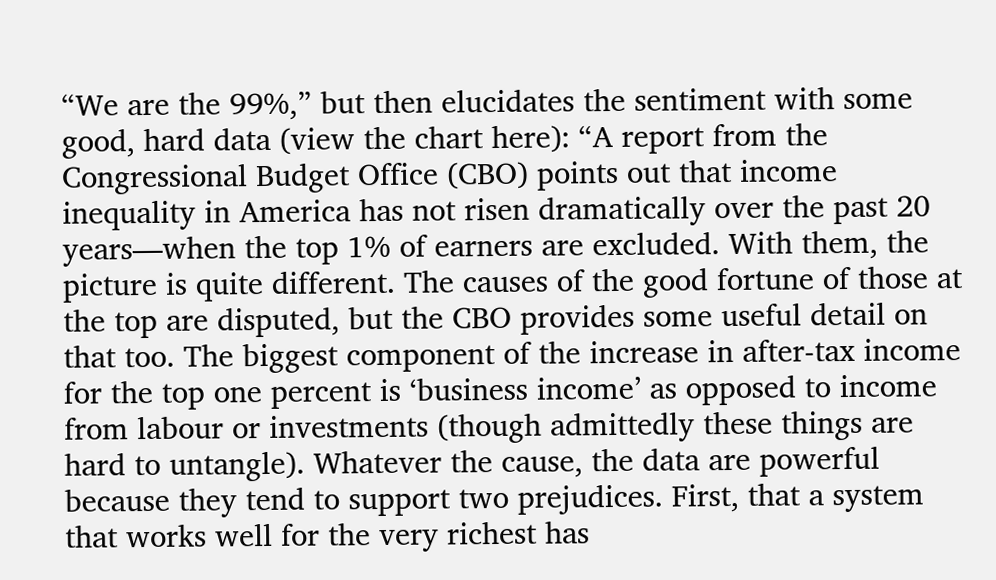“We are the 99%,” but then elucidates the sentiment with some good, hard data (view the chart here): “A report from the Congressional Budget Office (CBO) points out that income inequality in America has not risen dramatically over the past 20 years—when the top 1% of earners are excluded. With them, the picture is quite different. The causes of the good fortune of those at the top are disputed, but the CBO provides some useful detail on that too. The biggest component of the increase in after-tax income for the top one percent is ‘business income’ as opposed to income from labour or investments (though admittedly these things are hard to untangle). Whatever the cause, the data are powerful because they tend to support two prejudices. First, that a system that works well for the very richest has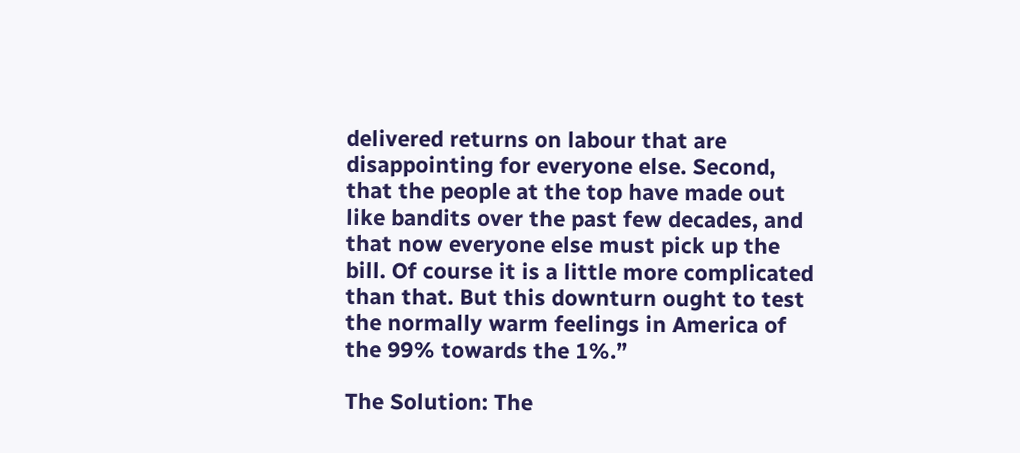delivered returns on labour that are disappointing for everyone else. Second, that the people at the top have made out like bandits over the past few decades, and that now everyone else must pick up the bill. Of course it is a little more complicated than that. But this downturn ought to test the normally warm feelings in America of the 99% towards the 1%.”

The Solution: The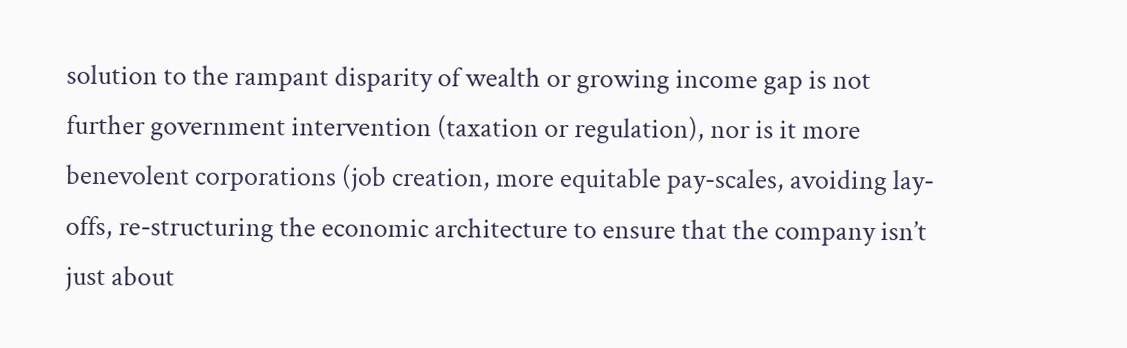solution to the rampant disparity of wealth or growing income gap is not further government intervention (taxation or regulation), nor is it more benevolent corporations (job creation, more equitable pay-scales, avoiding lay-offs, re-structuring the economic architecture to ensure that the company isn’t just about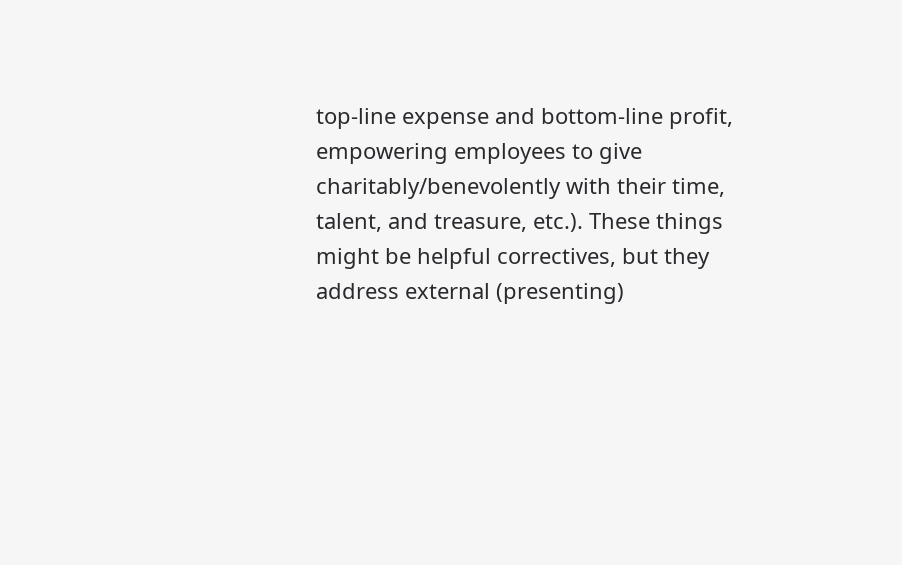top-line expense and bottom-line profit, empowering employees to give charitably/benevolently with their time, talent, and treasure, etc.). These things might be helpful correctives, but they address external (presenting)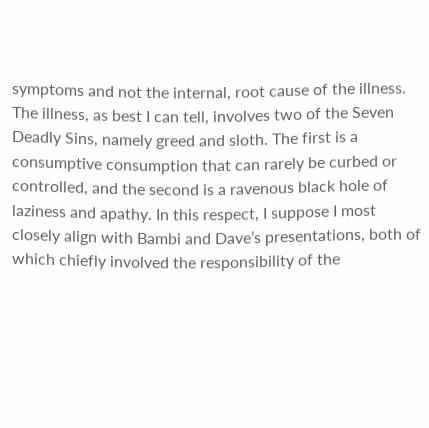symptoms and not the internal, root cause of the illness. The illness, as best I can tell, involves two of the Seven Deadly Sins, namely greed and sloth. The first is a consumptive consumption that can rarely be curbed or controlled, and the second is a ravenous black hole of laziness and apathy. In this respect, I suppose I most closely align with Bambi and Dave’s presentations, both of which chiefly involved the responsibility of the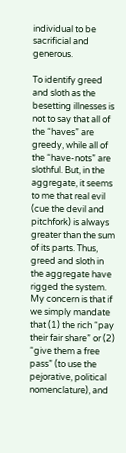individual to be sacrificial and generous.

To identify greed and sloth as the besetting illnesses is not to say that all of the “haves” are greedy, while all of the “have-nots” are slothful. But, in the aggregate, it seems to me that real evil (cue the devil and pitchfork) is always greater than the sum of its parts. Thus, greed and sloth in the aggregate have rigged the system. My concern is that if we simply mandate that (1) the rich “pay their fair share” or (2) “give them a free pass” (to use the pejorative, political nomenclature), and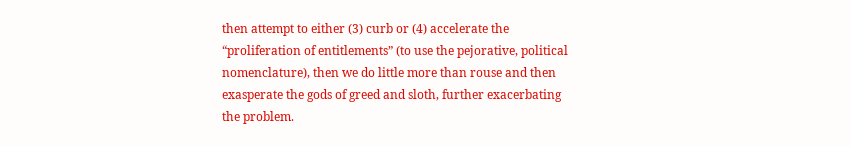then attempt to either (3) curb or (4) accelerate the “proliferation of entitlements” (to use the pejorative, political nomenclature), then we do little more than rouse and then exasperate the gods of greed and sloth, further exacerbating the problem.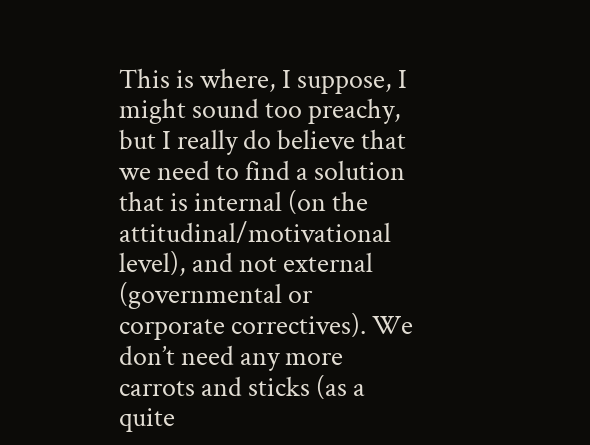This is where, I suppose, I might sound too preachy, but I really do believe that we need to find a solution that is internal (on the attitudinal/motivational level), and not external (governmental or corporate correctives). We don’t need any more carrots and sticks (as a quite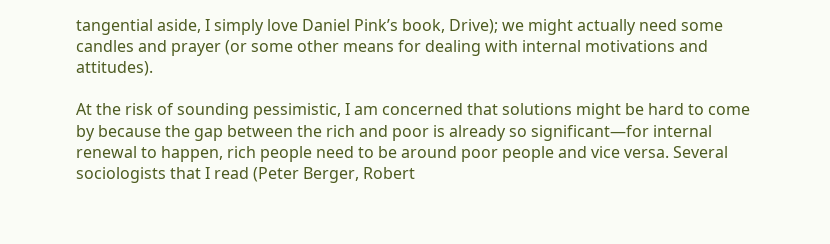tangential aside, I simply love Daniel Pink’s book, Drive); we might actually need some candles and prayer (or some other means for dealing with internal motivations and attitudes).

At the risk of sounding pessimistic, I am concerned that solutions might be hard to come by because the gap between the rich and poor is already so significant—for internal renewal to happen, rich people need to be around poor people and vice versa. Several sociologists that I read (Peter Berger, Robert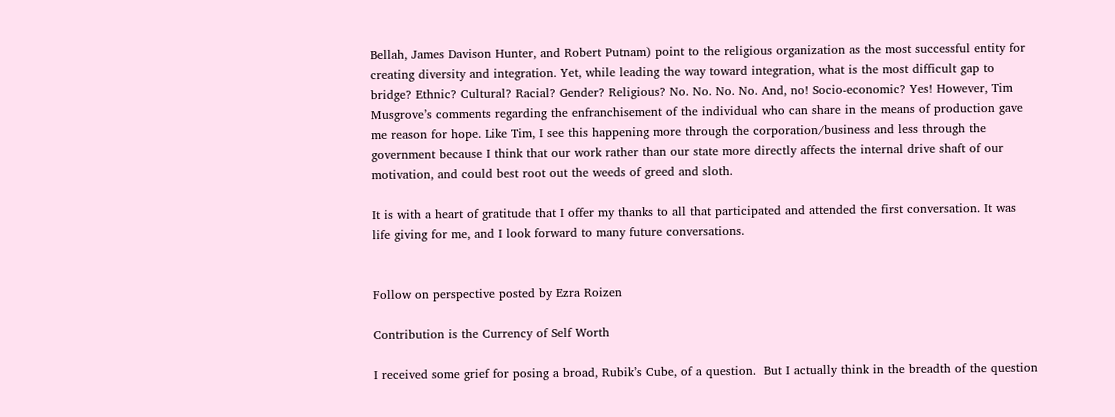Bellah, James Davison Hunter, and Robert Putnam) point to the religious organization as the most successful entity for creating diversity and integration. Yet, while leading the way toward integration, what is the most difficult gap to bridge? Ethnic? Cultural? Racial? Gender? Religious? No. No. No. No. And, no! Socio-economic? Yes! However, Tim Musgrove’s comments regarding the enfranchisement of the individual who can share in the means of production gave me reason for hope. Like Tim, I see this happening more through the corporation/business and less through the government because I think that our work rather than our state more directly affects the internal drive shaft of our motivation, and could best root out the weeds of greed and sloth.

It is with a heart of gratitude that I offer my thanks to all that participated and attended the first conversation. It was life giving for me, and I look forward to many future conversations.


Follow on perspective posted by Ezra Roizen

Contribution is the Currency of Self Worth

I received some grief for posing a broad, Rubik’s Cube, of a question.  But I actually think in the breadth of the question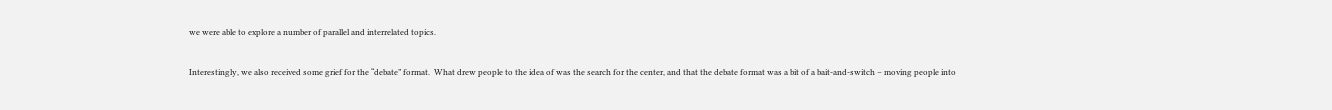we were able to explore a number of parallel and interrelated topics.

Interestingly, we also received some grief for the “debate” format.  What drew people to the idea of was the search for the center, and that the debate format was a bit of a bait-and-switch – moving people into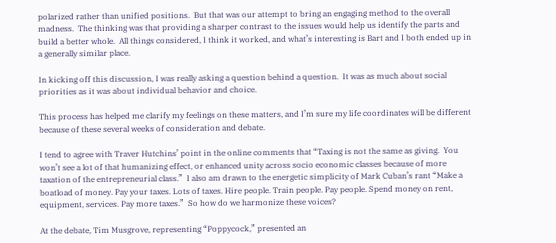polarized rather than unified positions.  But that was our attempt to bring an engaging method to the overall madness.  The thinking was that providing a sharper contrast to the issues would help us identify the parts and build a better whole.  All things considered, I think it worked, and what’s interesting is Bart and I both ended up in a generally similar place.

In kicking off this discussion, I was really asking a question behind a question.  It was as much about social priorities as it was about individual behavior and choice.

This process has helped me clarify my feelings on these matters, and I’m sure my life coordinates will be different because of these several weeks of consideration and debate.

I tend to agree with Traver Hutchins’ point in the online comments that “Taxing is not the same as giving.  You won’t see a lot of that humanizing effect, or enhanced unity across socio economic classes because of more taxation of the entrepreneurial class.”  I also am drawn to the energetic simplicity of Mark Cuban’s rant “Make a boatload of money. Pay your taxes. Lots of taxes. Hire people. Train people. Pay people. Spend money on rent, equipment, services. Pay more taxes.”  So how do we harmonize these voices?

At the debate, Tim Musgrove, representing “Poppycock,” presented an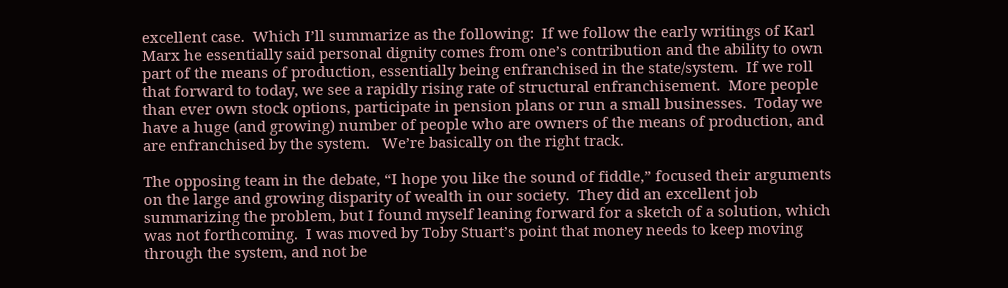excellent case.  Which I’ll summarize as the following:  If we follow the early writings of Karl Marx he essentially said personal dignity comes from one’s contribution and the ability to own part of the means of production, essentially being enfranchised in the state/system.  If we roll that forward to today, we see a rapidly rising rate of structural enfranchisement.  More people than ever own stock options, participate in pension plans or run a small businesses.  Today we have a huge (and growing) number of people who are owners of the means of production, and are enfranchised by the system.   We’re basically on the right track.

The opposing team in the debate, “I hope you like the sound of fiddle,” focused their arguments on the large and growing disparity of wealth in our society.  They did an excellent job summarizing the problem, but I found myself leaning forward for a sketch of a solution, which was not forthcoming.  I was moved by Toby Stuart’s point that money needs to keep moving through the system, and not be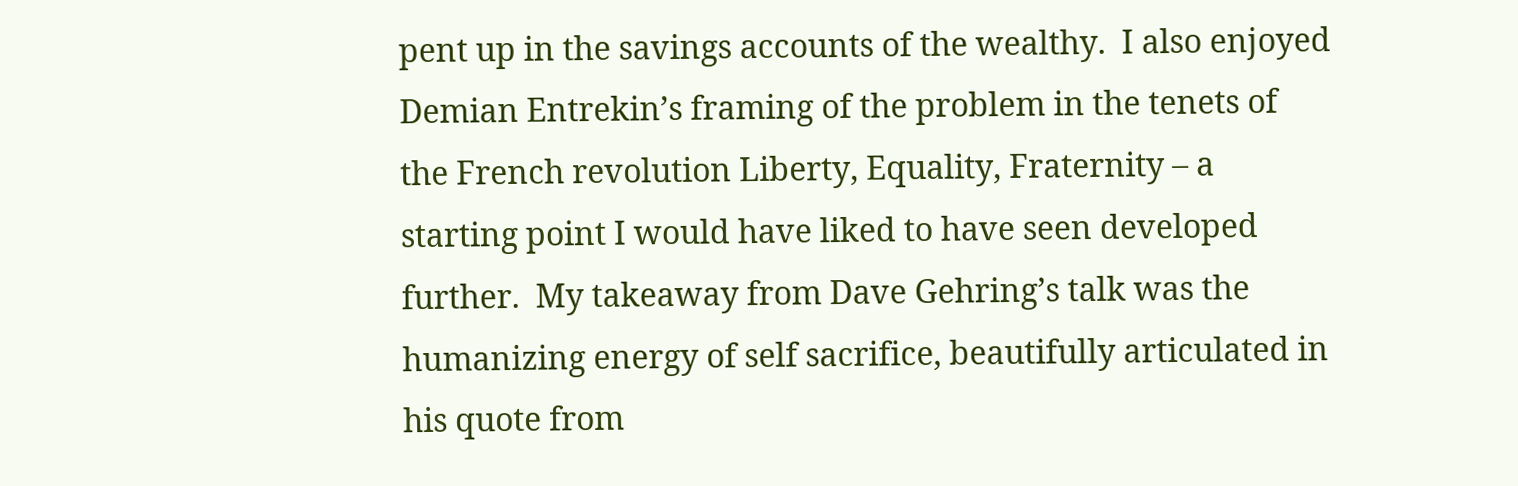pent up in the savings accounts of the wealthy.  I also enjoyed Demian Entrekin’s framing of the problem in the tenets of the French revolution Liberty, Equality, Fraternity – a starting point I would have liked to have seen developed further.  My takeaway from Dave Gehring’s talk was the humanizing energy of self sacrifice, beautifully articulated in his quote from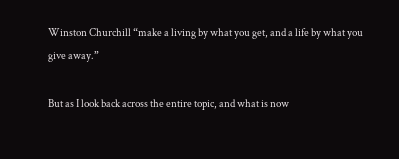Winston Churchill “make a living by what you get, and a life by what you give away.”

But as I look back across the entire topic, and what is now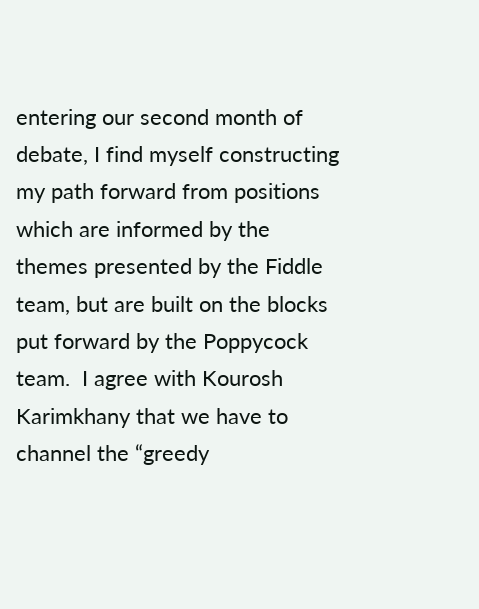entering our second month of debate, I find myself constructing my path forward from positions which are informed by the themes presented by the Fiddle team, but are built on the blocks put forward by the Poppycock team.  I agree with Kourosh Karimkhany that we have to channel the “greedy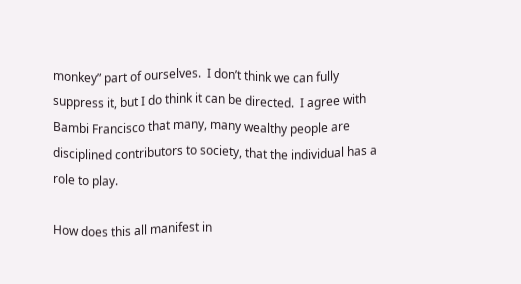monkey” part of ourselves.  I don’t think we can fully suppress it, but I do think it can be directed.  I agree with Bambi Francisco that many, many wealthy people are disciplined contributors to society, that the individual has a role to play.

How does this all manifest in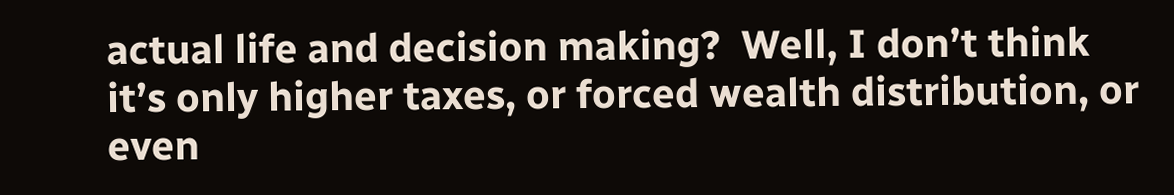actual life and decision making?  Well, I don’t think it’s only higher taxes, or forced wealth distribution, or even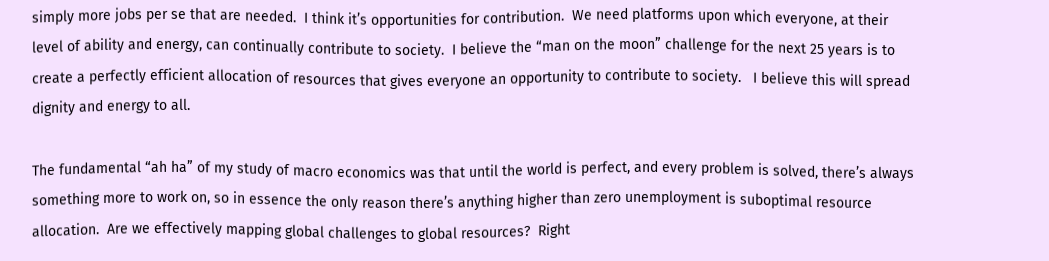simply more jobs per se that are needed.  I think it’s opportunities for contribution.  We need platforms upon which everyone, at their level of ability and energy, can continually contribute to society.  I believe the “man on the moon” challenge for the next 25 years is to create a perfectly efficient allocation of resources that gives everyone an opportunity to contribute to society.   I believe this will spread dignity and energy to all.

The fundamental “ah ha” of my study of macro economics was that until the world is perfect, and every problem is solved, there’s always something more to work on, so in essence the only reason there’s anything higher than zero unemployment is suboptimal resource allocation.  Are we effectively mapping global challenges to global resources?  Right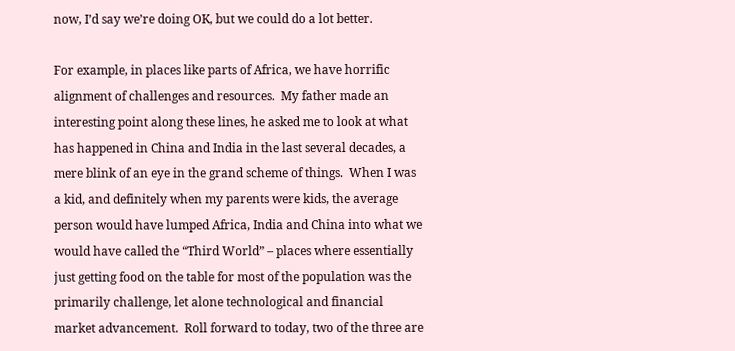now, I’d say we’re doing OK, but we could do a lot better.

For example, in places like parts of Africa, we have horrific alignment of challenges and resources.  My father made an interesting point along these lines, he asked me to look at what has happened in China and India in the last several decades, a mere blink of an eye in the grand scheme of things.  When I was a kid, and definitely when my parents were kids, the average person would have lumped Africa, India and China into what we would have called the “Third World” – places where essentially just getting food on the table for most of the population was the primarily challenge, let alone technological and financial market advancement.  Roll forward to today, two of the three are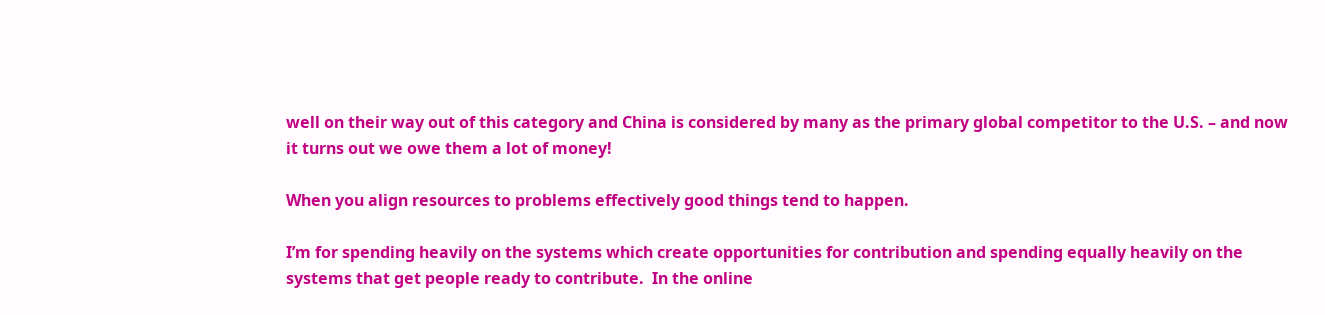well on their way out of this category and China is considered by many as the primary global competitor to the U.S. – and now it turns out we owe them a lot of money!

When you align resources to problems effectively good things tend to happen.

I’m for spending heavily on the systems which create opportunities for contribution and spending equally heavily on the systems that get people ready to contribute.  In the online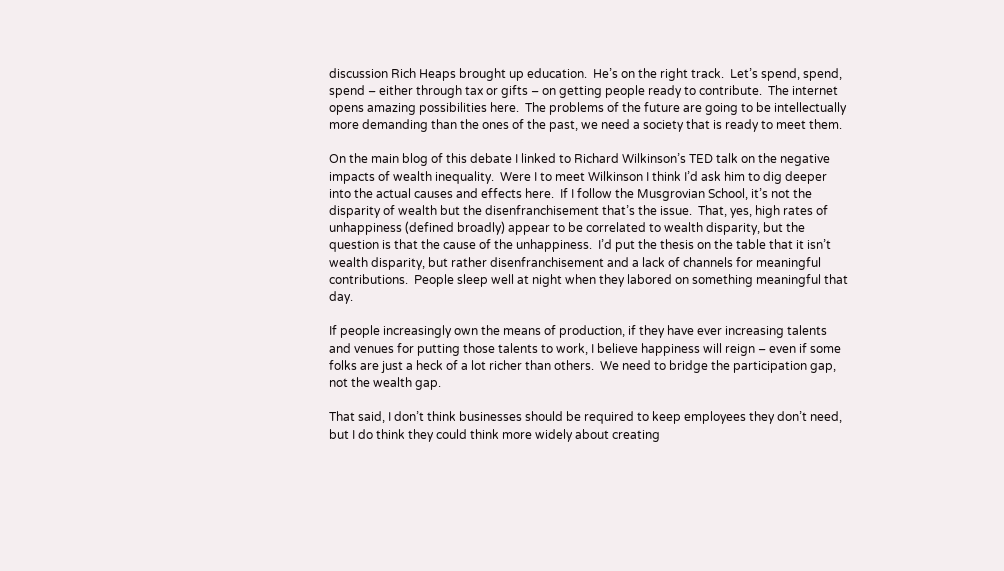discussion Rich Heaps brought up education.  He’s on the right track.  Let’s spend, spend, spend – either through tax or gifts – on getting people ready to contribute.  The internet opens amazing possibilities here.  The problems of the future are going to be intellectually more demanding than the ones of the past, we need a society that is ready to meet them.

On the main blog of this debate I linked to Richard Wilkinson’s TED talk on the negative impacts of wealth inequality.  Were I to meet Wilkinson I think I’d ask him to dig deeper into the actual causes and effects here.  If I follow the Musgrovian School, it’s not the disparity of wealth but the disenfranchisement that’s the issue.  That, yes, high rates of unhappiness (defined broadly) appear to be correlated to wealth disparity, but the question is that the cause of the unhappiness.  I’d put the thesis on the table that it isn’t wealth disparity, but rather disenfranchisement and a lack of channels for meaningful contributions.  People sleep well at night when they labored on something meaningful that day.

If people increasingly own the means of production, if they have ever increasing talents and venues for putting those talents to work, I believe happiness will reign – even if some folks are just a heck of a lot richer than others.  We need to bridge the participation gap, not the wealth gap.

That said, I don’t think businesses should be required to keep employees they don’t need, but I do think they could think more widely about creating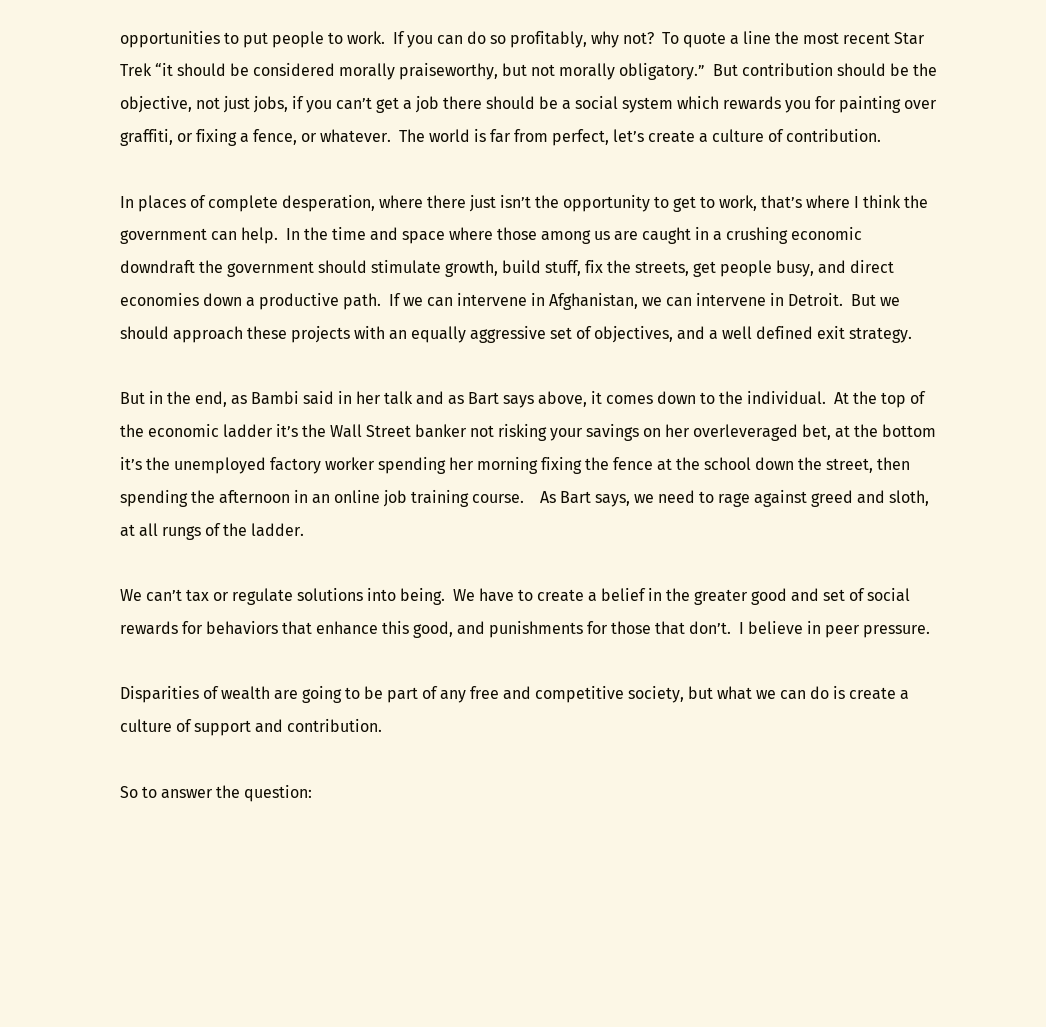opportunities to put people to work.  If you can do so profitably, why not?  To quote a line the most recent Star Trek “it should be considered morally praiseworthy, but not morally obligatory.”  But contribution should be the objective, not just jobs, if you can’t get a job there should be a social system which rewards you for painting over graffiti, or fixing a fence, or whatever.  The world is far from perfect, let’s create a culture of contribution.

In places of complete desperation, where there just isn’t the opportunity to get to work, that’s where I think the government can help.  In the time and space where those among us are caught in a crushing economic downdraft the government should stimulate growth, build stuff, fix the streets, get people busy, and direct economies down a productive path.  If we can intervene in Afghanistan, we can intervene in Detroit.  But we should approach these projects with an equally aggressive set of objectives, and a well defined exit strategy.

But in the end, as Bambi said in her talk and as Bart says above, it comes down to the individual.  At the top of the economic ladder it’s the Wall Street banker not risking your savings on her overleveraged bet, at the bottom it’s the unemployed factory worker spending her morning fixing the fence at the school down the street, then spending the afternoon in an online job training course.    As Bart says, we need to rage against greed and sloth, at all rungs of the ladder.

We can’t tax or regulate solutions into being.  We have to create a belief in the greater good and set of social rewards for behaviors that enhance this good, and punishments for those that don’t.  I believe in peer pressure.

Disparities of wealth are going to be part of any free and competitive society, but what we can do is create a culture of support and contribution.

So to answer the question: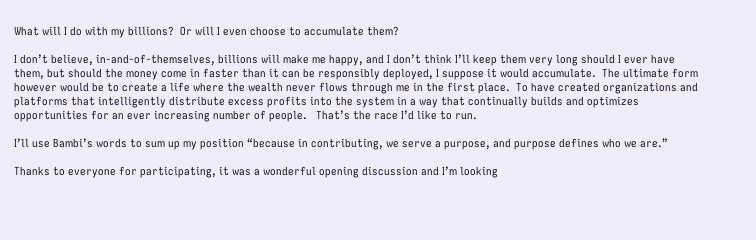What will I do with my billions?  Or will I even choose to accumulate them?

I don’t believe, in-and-of-themselves, billions will make me happy, and I don’t think I’ll keep them very long should I ever have them, but should the money come in faster than it can be responsibly deployed, I suppose it would accumulate.  The ultimate form however would be to create a life where the wealth never flows through me in the first place.  To have created organizations and platforms that intelligently distribute excess profits into the system in a way that continually builds and optimizes opportunities for an ever increasing number of people.   That’s the race I’d like to run.

I’ll use Bambi’s words to sum up my position “because in contributing, we serve a purpose, and purpose defines who we are.”

Thanks to everyone for participating, it was a wonderful opening discussion and I’m looking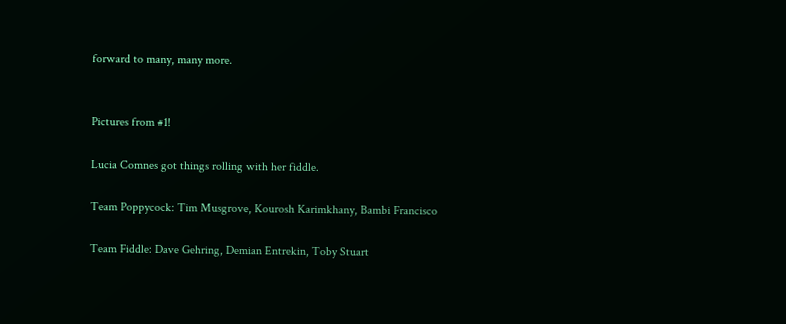forward to many, many more.


Pictures from #1!

Lucia Comnes got things rolling with her fiddle.

Team Poppycock: Tim Musgrove, Kourosh Karimkhany, Bambi Francisco

Team Fiddle: Dave Gehring, Demian Entrekin, Toby Stuart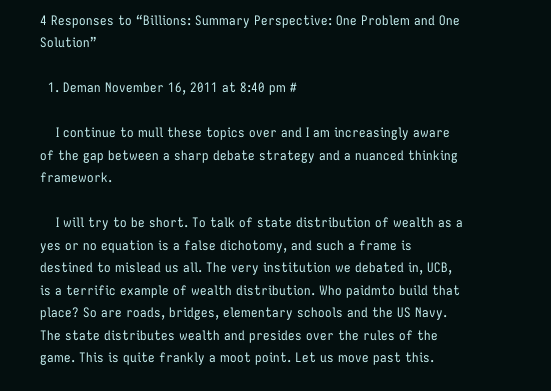4 Responses to “Billions: Summary Perspective: One Problem and One Solution”

  1. Deman November 16, 2011 at 8:40 pm #

    I continue to mull these topics over and I am increasingly aware of the gap between a sharp debate strategy and a nuanced thinking framework.

    I will try to be short. To talk of state distribution of wealth as a yes or no equation is a false dichotomy, and such a frame is destined to mislead us all. The very institution we debated in, UCB, is a terrific example of wealth distribution. Who paidmto build that place? So are roads, bridges, elementary schools and the US Navy. The state distributes wealth and presides over the rules of the game. This is quite frankly a moot point. Let us move past this.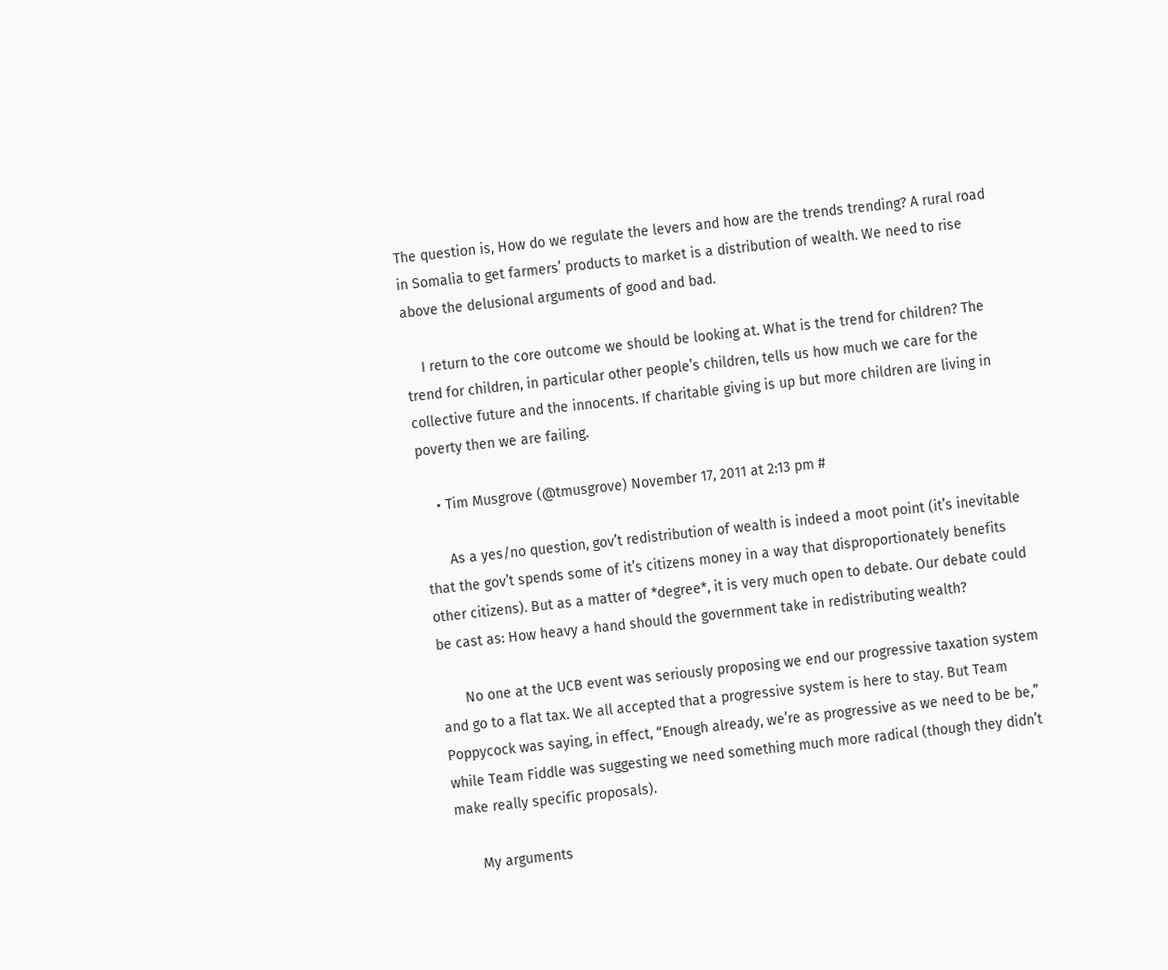The question is, How do we regulate the levers and how are the trends trending? A rural road in Somalia to get farmers’ products to market is a distribution of wealth. We need to rise above the delusional arguments of good and bad.

    I return to the core outcome we should be looking at. What is the trend for children? The trend for children, in particular other people’s children, tells us how much we care for the collective future and the innocents. If charitable giving is up but more children are living in poverty then we are failing.

    • Tim Musgrove (@tmusgrove) November 17, 2011 at 2:13 pm #

      As a yes/no question, gov’t redistribution of wealth is indeed a moot point (it’s inevitable that the gov’t spends some of it’s citizens money in a way that disproportionately benefits other citizens). But as a matter of *degree*, it is very much open to debate. Our debate could be cast as: How heavy a hand should the government take in redistributing wealth?

      No one at the UCB event was seriously proposing we end our progressive taxation system and go to a flat tax. We all accepted that a progressive system is here to stay. But Team Poppycock was saying, in effect, “Enough already, we’re as progressive as we need to be be,” while Team Fiddle was suggesting we need something much more radical (though they didn’t make really specific proposals).

      My arguments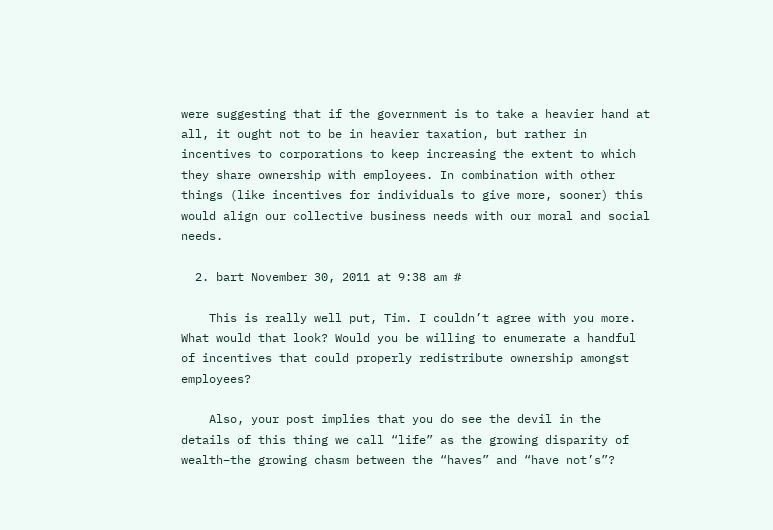were suggesting that if the government is to take a heavier hand at all, it ought not to be in heavier taxation, but rather in incentives to corporations to keep increasing the extent to which they share ownership with employees. In combination with other things (like incentives for individuals to give more, sooner) this would align our collective business needs with our moral and social needs.

  2. bart November 30, 2011 at 9:38 am #

    This is really well put, Tim. I couldn’t agree with you more. What would that look? Would you be willing to enumerate a handful of incentives that could properly redistribute ownership amongst employees?

    Also, your post implies that you do see the devil in the details of this thing we call “life” as the growing disparity of wealth–the growing chasm between the “haves” and “have not’s”?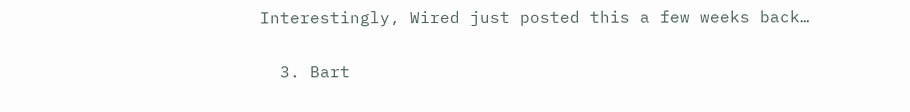Interestingly, Wired just posted this a few weeks back…

  3. Bart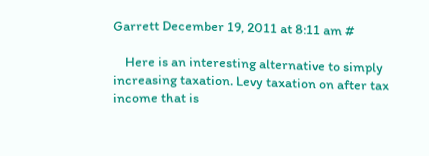Garrett December 19, 2011 at 8:11 am #

    Here is an interesting alternative to simply increasing taxation. Levy taxation on after tax income that is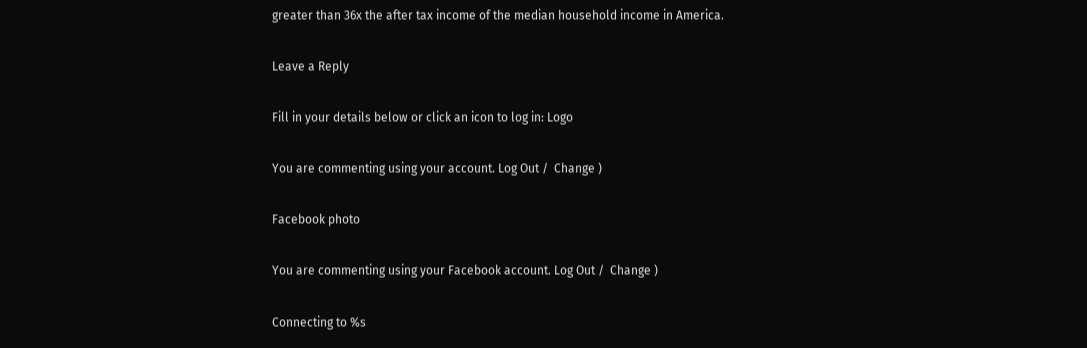greater than 36x the after tax income of the median household income in America.

Leave a Reply

Fill in your details below or click an icon to log in: Logo

You are commenting using your account. Log Out /  Change )

Facebook photo

You are commenting using your Facebook account. Log Out /  Change )

Connecting to %s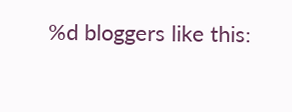%d bloggers like this: